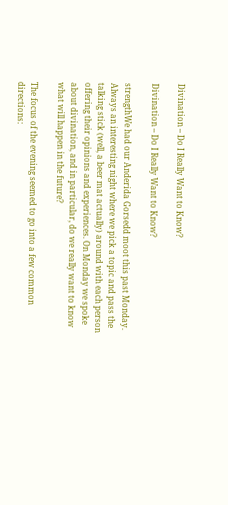Divination – Do I Really Want to Know?

Divination – Do I Really Want to Know?

strengthWe had our Anderida Gorsedd moot this past Monday. Always an interesting night where we pick a topic and pass the talking stick (well, a beer mat actually) around with each person offering their opinions and experiences. On Monday we spoke about divination, and in particular, do we really want to know what will happen in the future?

The focus of the evening seemed to go into a few common directions: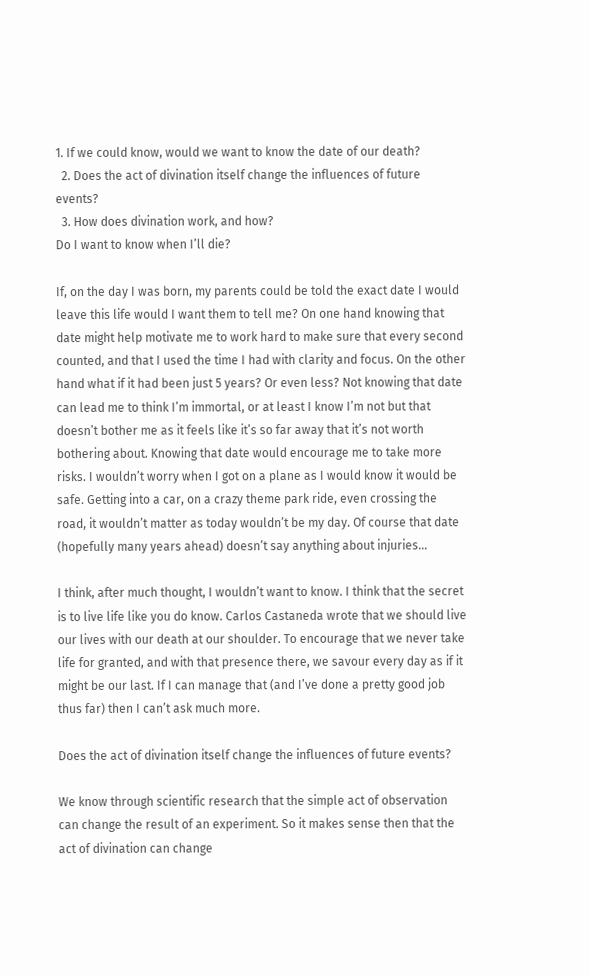1. If we could know, would we want to know the date of our death?
  2. Does the act of divination itself change the influences of future events?
  3. How does divination work, and how?
Do I want to know when I’ll die?

If, on the day I was born, my parents could be told the exact date I would leave this life would I want them to tell me? On one hand knowing that date might help motivate me to work hard to make sure that every second counted, and that I used the time I had with clarity and focus. On the other hand what if it had been just 5 years? Or even less? Not knowing that date can lead me to think I’m immortal, or at least I know I’m not but that doesn’t bother me as it feels like it’s so far away that it’s not worth bothering about. Knowing that date would encourage me to take more risks. I wouldn’t worry when I got on a plane as I would know it would be safe. Getting into a car, on a crazy theme park ride, even crossing the road, it wouldn’t matter as today wouldn’t be my day. Of course that date (hopefully many years ahead) doesn’t say anything about injuries…

I think, after much thought, I wouldn’t want to know. I think that the secret is to live life like you do know. Carlos Castaneda wrote that we should live our lives with our death at our shoulder. To encourage that we never take life for granted, and with that presence there, we savour every day as if it might be our last. If I can manage that (and I’ve done a pretty good job thus far) then I can’t ask much more.

Does the act of divination itself change the influences of future events?

We know through scientific research that the simple act of observation can change the result of an experiment. So it makes sense then that the act of divination can change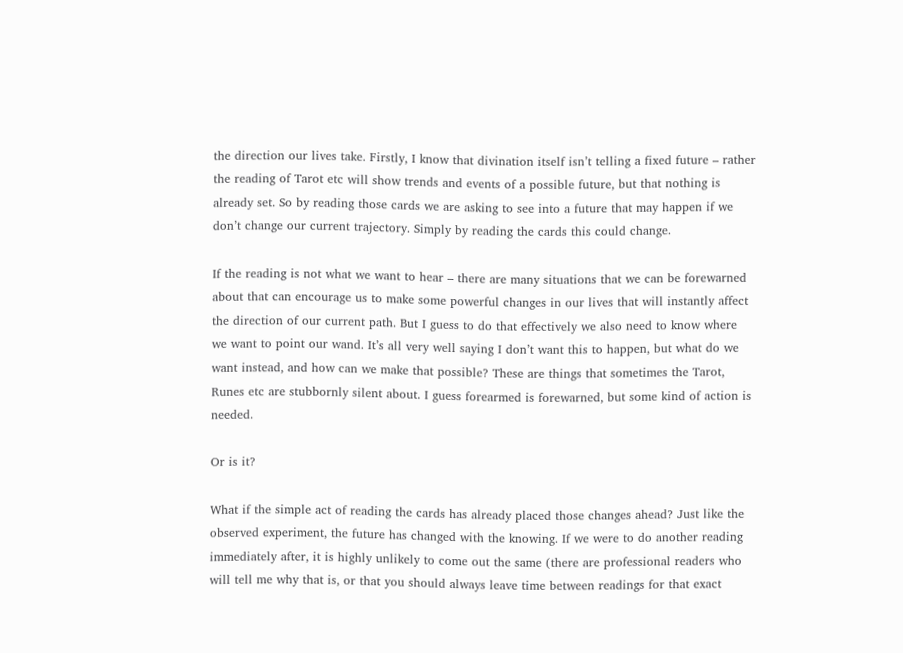the direction our lives take. Firstly, I know that divination itself isn’t telling a fixed future – rather the reading of Tarot etc will show trends and events of a possible future, but that nothing is already set. So by reading those cards we are asking to see into a future that may happen if we don’t change our current trajectory. Simply by reading the cards this could change.

If the reading is not what we want to hear – there are many situations that we can be forewarned about that can encourage us to make some powerful changes in our lives that will instantly affect the direction of our current path. But I guess to do that effectively we also need to know where we want to point our wand. It’s all very well saying I don’t want this to happen, but what do we want instead, and how can we make that possible? These are things that sometimes the Tarot, Runes etc are stubbornly silent about. I guess forearmed is forewarned, but some kind of action is needed.

Or is it?

What if the simple act of reading the cards has already placed those changes ahead? Just like the observed experiment, the future has changed with the knowing. If we were to do another reading immediately after, it is highly unlikely to come out the same (there are professional readers who will tell me why that is, or that you should always leave time between readings for that exact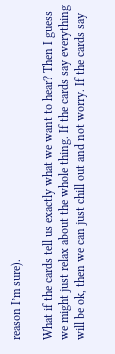reason I’m sure).

What if the cards tell us exactly what we want to hear? Then I guess we might just relax about the whole thing. If the cards say everything will be ok, then we can just chill out and not worry. If the cards say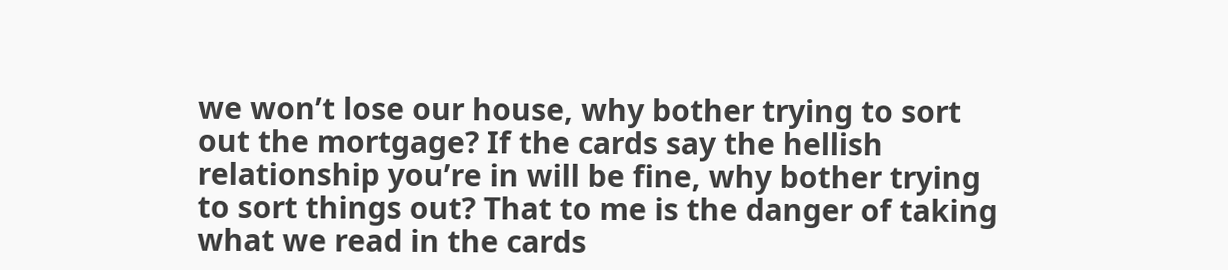we won’t lose our house, why bother trying to sort out the mortgage? If the cards say the hellish relationship you’re in will be fine, why bother trying to sort things out? That to me is the danger of taking what we read in the cards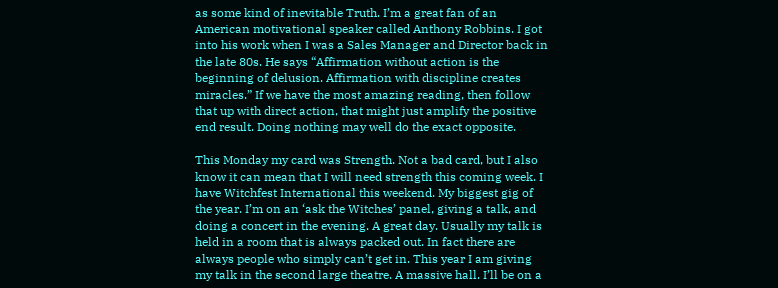as some kind of inevitable Truth. I’m a great fan of an American motivational speaker called Anthony Robbins. I got into his work when I was a Sales Manager and Director back in the late 80s. He says “Affirmation without action is the beginning of delusion. Affirmation with discipline creates miracles.” If we have the most amazing reading, then follow that up with direct action, that might just amplify the positive end result. Doing nothing may well do the exact opposite.

This Monday my card was Strength. Not a bad card, but I also know it can mean that I will need strength this coming week. I have Witchfest International this weekend. My biggest gig of the year. I’m on an ‘ask the Witches’ panel, giving a talk, and doing a concert in the evening. A great day. Usually my talk is held in a room that is always packed out. In fact there are always people who simply can’t get in. This year I am giving my talk in the second large theatre. A massive hall. I’ll be on a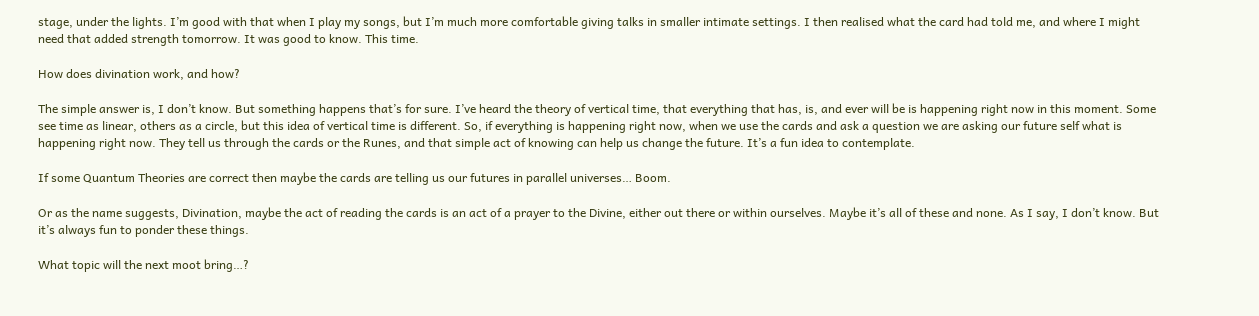stage, under the lights. I’m good with that when I play my songs, but I’m much more comfortable giving talks in smaller intimate settings. I then realised what the card had told me, and where I might need that added strength tomorrow. It was good to know. This time.

How does divination work, and how?

The simple answer is, I don’t know. But something happens that’s for sure. I’ve heard the theory of vertical time, that everything that has, is, and ever will be is happening right now in this moment. Some see time as linear, others as a circle, but this idea of vertical time is different. So, if everything is happening right now, when we use the cards and ask a question we are asking our future self what is happening right now. They tell us through the cards or the Runes, and that simple act of knowing can help us change the future. It’s a fun idea to contemplate.

If some Quantum Theories are correct then maybe the cards are telling us our futures in parallel universes… Boom.

Or as the name suggests, Divination, maybe the act of reading the cards is an act of a prayer to the Divine, either out there or within ourselves. Maybe it’s all of these and none. As I say, I don’t know. But it’s always fun to ponder these things.

What topic will the next moot bring…?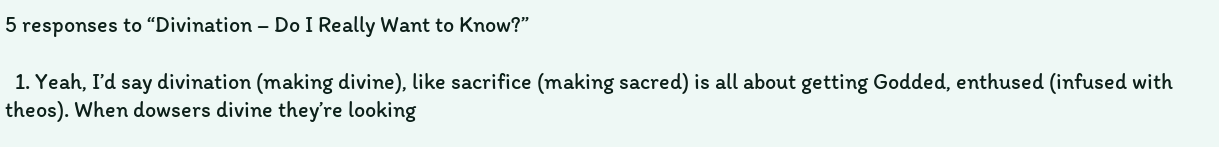5 responses to “Divination – Do I Really Want to Know?”

  1. Yeah, I’d say divination (making divine), like sacrifice (making sacred) is all about getting Godded, enthused (infused with theos). When dowsers divine they’re looking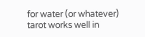for water (or whatever) tarot works well in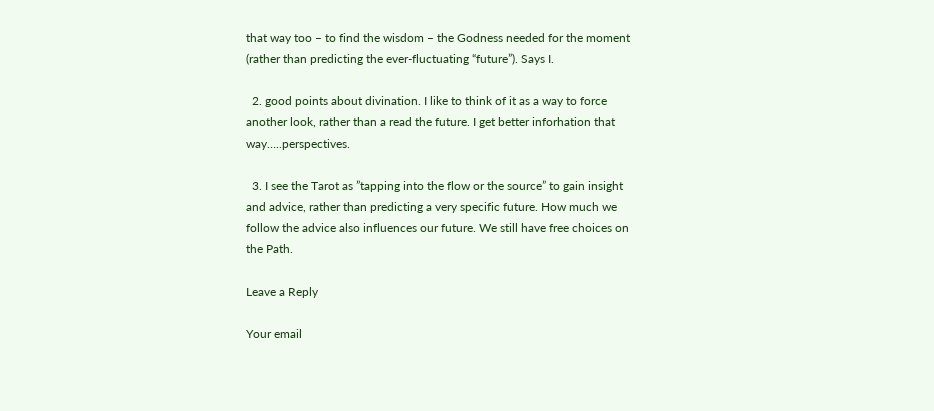that way too – to find the wisdom – the Godness needed for the moment (rather than predicting the ever-fluctuating “future”). Says I.

  2. good points about divination. I like to think of it as a way to force another look, rather than a read the future. I get better inforhation that way…..perspectives.

  3. I see the Tarot as ”tapping into the flow or the source” to gain insight and advice, rather than predicting a very specific future. How much we follow the advice also influences our future. We still have free choices on the Path.

Leave a Reply

Your email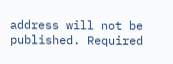address will not be published. Required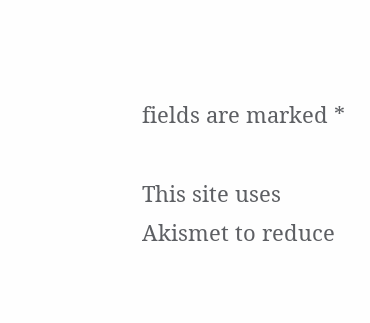fields are marked *

This site uses Akismet to reduce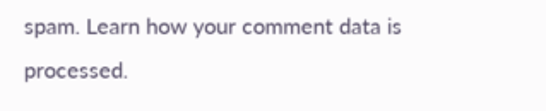spam. Learn how your comment data is processed.